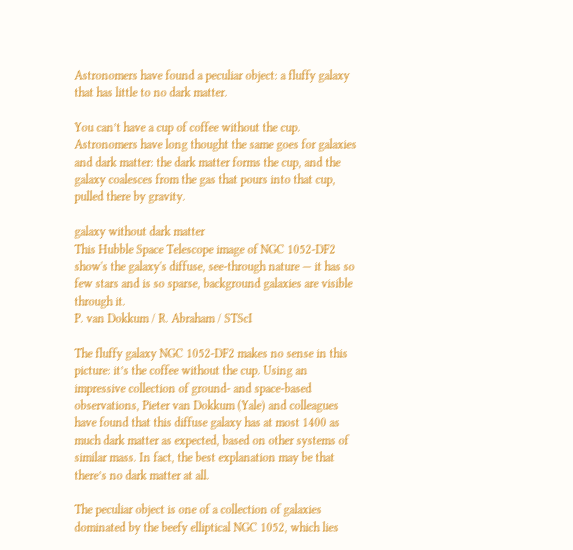Astronomers have found a peculiar object: a fluffy galaxy that has little to no dark matter.

You can’t have a cup of coffee without the cup. Astronomers have long thought the same goes for galaxies and dark matter: the dark matter forms the cup, and the galaxy coalesces from the gas that pours into that cup, pulled there by gravity.

galaxy without dark matter
This Hubble Space Telescope image of NGC 1052-DF2 show's the galaxy's diffuse, see-through nature — it has so few stars and is so sparse, background galaxies are visible through it.
P. van Dokkum / R. Abraham / STScI

The fluffy galaxy NGC 1052-DF2 makes no sense in this picture: it’s the coffee without the cup. Using an impressive collection of ground- and space-based observations, Pieter van Dokkum (Yale) and colleagues have found that this diffuse galaxy has at most 1400 as much dark matter as expected, based on other systems of similar mass. In fact, the best explanation may be that there’s no dark matter at all.

The peculiar object is one of a collection of galaxies dominated by the beefy elliptical NGC 1052, which lies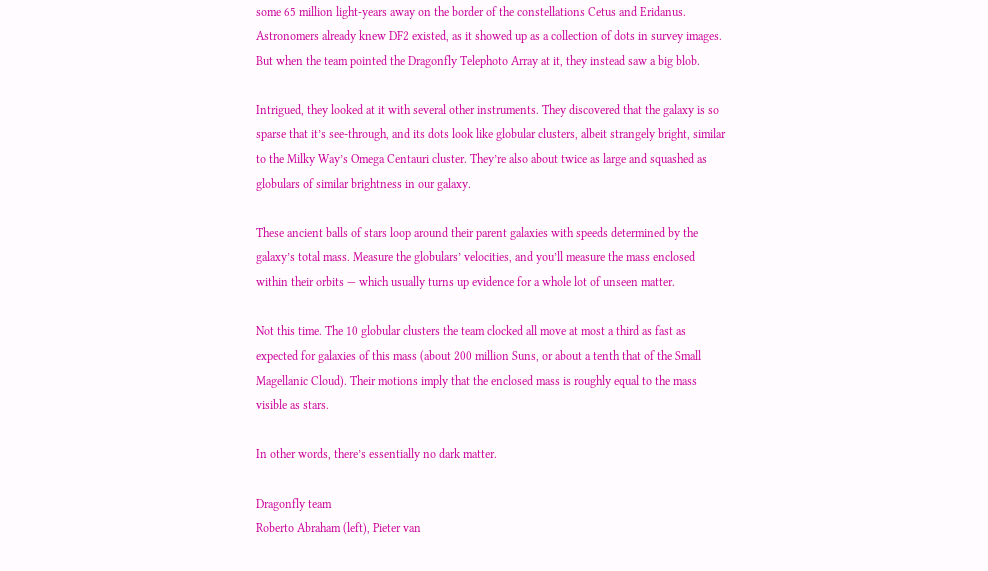some 65 million light-years away on the border of the constellations Cetus and Eridanus. Astronomers already knew DF2 existed, as it showed up as a collection of dots in survey images. But when the team pointed the Dragonfly Telephoto Array at it, they instead saw a big blob.

Intrigued, they looked at it with several other instruments. They discovered that the galaxy is so sparse that it’s see-through, and its dots look like globular clusters, albeit strangely bright, similar to the Milky Way’s Omega Centauri cluster. They’re also about twice as large and squashed as globulars of similar brightness in our galaxy.

These ancient balls of stars loop around their parent galaxies with speeds determined by the galaxy’s total mass. Measure the globulars’ velocities, and you’ll measure the mass enclosed within their orbits — which usually turns up evidence for a whole lot of unseen matter.

Not this time. The 10 globular clusters the team clocked all move at most a third as fast as expected for galaxies of this mass (about 200 million Suns, or about a tenth that of the Small Magellanic Cloud). Their motions imply that the enclosed mass is roughly equal to the mass visible as stars.

In other words, there’s essentially no dark matter.

Dragonfly team
Roberto Abraham (left), Pieter van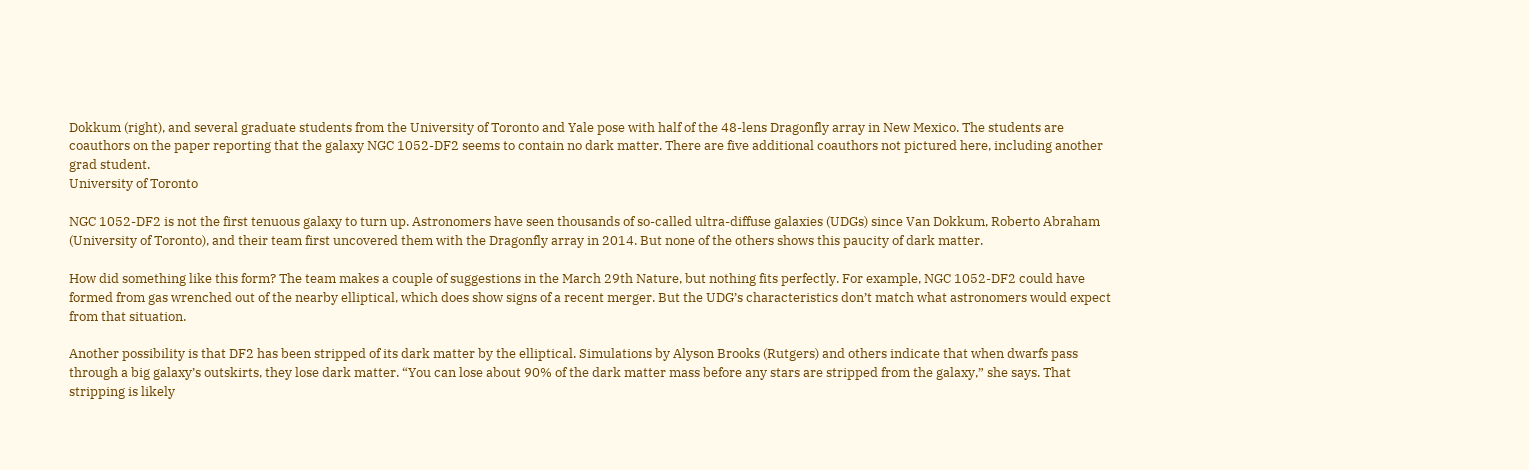Dokkum (right), and several graduate students from the University of Toronto and Yale pose with half of the 48-lens Dragonfly array in New Mexico. The students are coauthors on the paper reporting that the galaxy NGC 1052-DF2 seems to contain no dark matter. There are five additional coauthors not pictured here, including another grad student.
University of Toronto

NGC 1052-DF2 is not the first tenuous galaxy to turn up. Astronomers have seen thousands of so-called ultra-diffuse galaxies (UDGs) since Van Dokkum, Roberto Abraham (University of Toronto), and their team first uncovered them with the Dragonfly array in 2014. But none of the others shows this paucity of dark matter.

How did something like this form? The team makes a couple of suggestions in the March 29th Nature, but nothing fits perfectly. For example, NGC 1052-DF2 could have formed from gas wrenched out of the nearby elliptical, which does show signs of a recent merger. But the UDG’s characteristics don’t match what astronomers would expect from that situation.

Another possibility is that DF2 has been stripped of its dark matter by the elliptical. Simulations by Alyson Brooks (Rutgers) and others indicate that when dwarfs pass through a big galaxy’s outskirts, they lose dark matter. “You can lose about 90% of the dark matter mass before any stars are stripped from the galaxy,” she says. That stripping is likely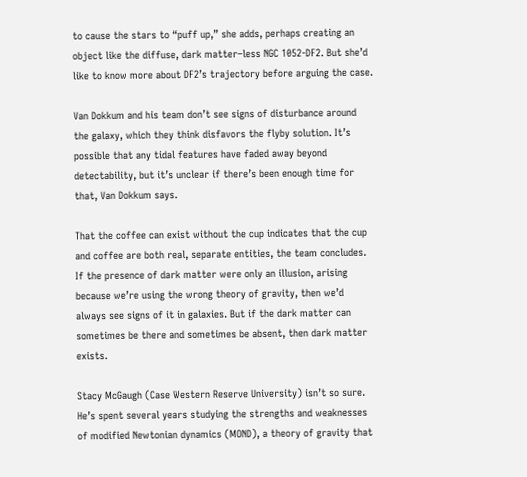to cause the stars to “puff up,” she adds, perhaps creating an object like the diffuse, dark matter–less NGC 1052-DF2. But she’d like to know more about DF2’s trajectory before arguing the case.

Van Dokkum and his team don’t see signs of disturbance around the galaxy, which they think disfavors the flyby solution. It’s possible that any tidal features have faded away beyond detectability, but it’s unclear if there’s been enough time for that, Van Dokkum says.

That the coffee can exist without the cup indicates that the cup and coffee are both real, separate entities, the team concludes. If the presence of dark matter were only an illusion, arising because we’re using the wrong theory of gravity, then we’d always see signs of it in galaxies. But if the dark matter can sometimes be there and sometimes be absent, then dark matter exists.

Stacy McGaugh (Case Western Reserve University) isn’t so sure. He’s spent several years studying the strengths and weaknesses of modified Newtonian dynamics (MOND), a theory of gravity that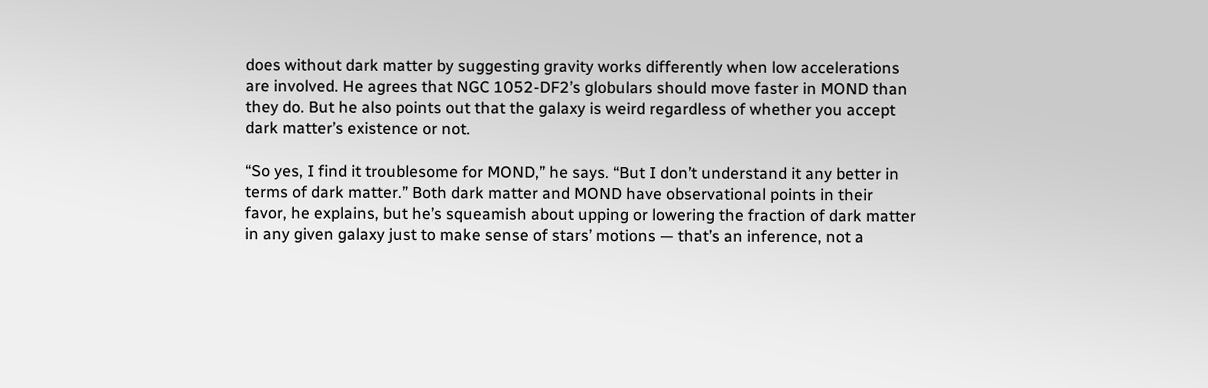does without dark matter by suggesting gravity works differently when low accelerations are involved. He agrees that NGC 1052-DF2’s globulars should move faster in MOND than they do. But he also points out that the galaxy is weird regardless of whether you accept dark matter’s existence or not.

“So yes, I find it troublesome for MOND,” he says. “But I don’t understand it any better in terms of dark matter.” Both dark matter and MOND have observational points in their favor, he explains, but he’s squeamish about upping or lowering the fraction of dark matter in any given galaxy just to make sense of stars’ motions — that’s an inference, not a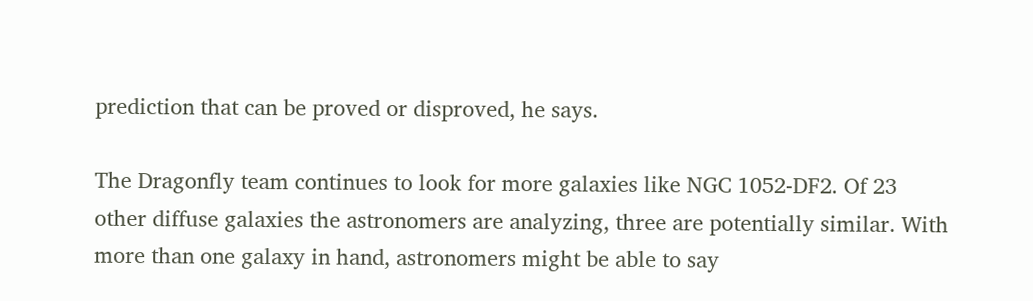prediction that can be proved or disproved, he says.

The Dragonfly team continues to look for more galaxies like NGC 1052-DF2. Of 23 other diffuse galaxies the astronomers are analyzing, three are potentially similar. With more than one galaxy in hand, astronomers might be able to say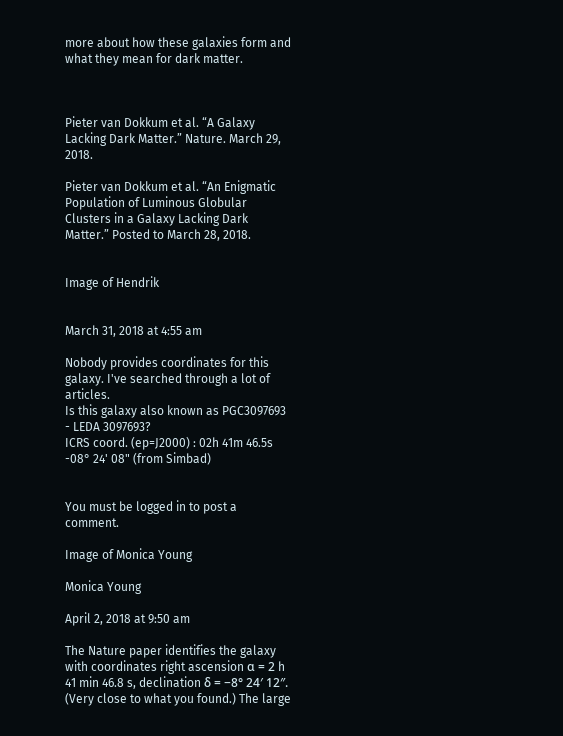more about how these galaxies form and what they mean for dark matter.



Pieter van Dokkum et al. “A Galaxy Lacking Dark Matter.” Nature. March 29, 2018.

Pieter van Dokkum et al. “An Enigmatic Population of Luminous Globular Clusters in a Galaxy Lacking Dark Matter.” Posted to March 28, 2018.


Image of Hendrik


March 31, 2018 at 4:55 am

Nobody provides coordinates for this galaxy. I've searched through a lot of articles.
Is this galaxy also known as PGC3097693 - LEDA 3097693?
ICRS coord. (ep=J2000) : 02h 41m 46.5s -08° 24' 08" (from Simbad)


You must be logged in to post a comment.

Image of Monica Young

Monica Young

April 2, 2018 at 9:50 am

The Nature paper identifies the galaxy with coordinates right ascension α = 2 h 41 min 46.8 s, declination δ = −8° 24′ 12″. (Very close to what you found.) The large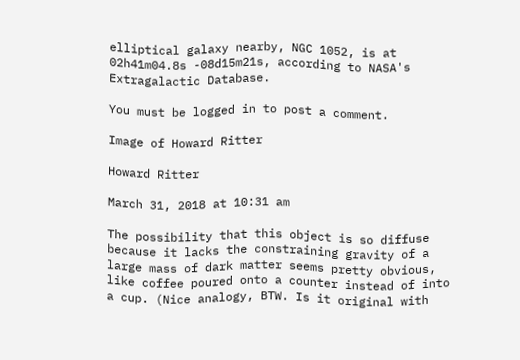elliptical galaxy nearby, NGC 1052, is at 02h41m04.8s -08d15m21s, according to NASA's Extragalactic Database.

You must be logged in to post a comment.

Image of Howard Ritter

Howard Ritter

March 31, 2018 at 10:31 am

The possibility that this object is so diffuse because it lacks the constraining gravity of a large mass of dark matter seems pretty obvious, like coffee poured onto a counter instead of into a cup. (Nice analogy, BTW. Is it original with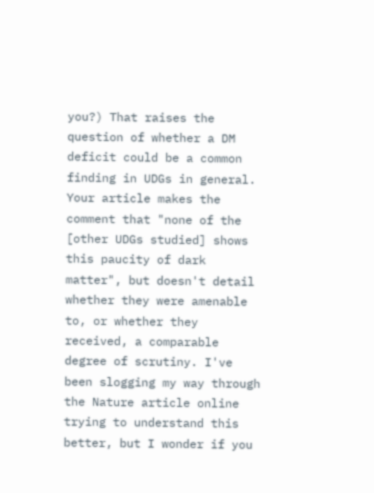you?) That raises the question of whether a DM deficit could be a common finding in UDGs in general. Your article makes the comment that "none of the [other UDGs studied] shows this paucity of dark matter", but doesn't detail whether they were amenable to, or whether they received, a comparable degree of scrutiny. I've been slogging my way through the Nature article online trying to understand this better, but I wonder if you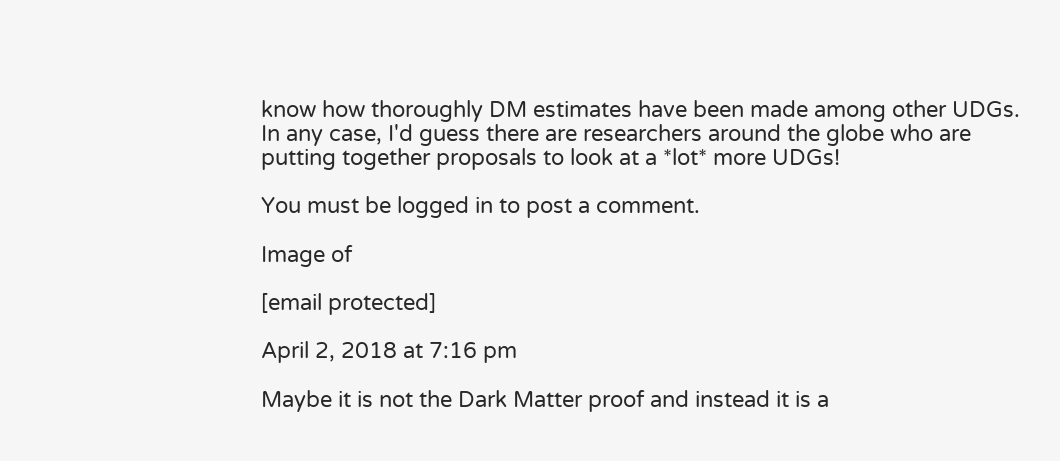know how thoroughly DM estimates have been made among other UDGs. In any case, I'd guess there are researchers around the globe who are putting together proposals to look at a *lot* more UDGs!

You must be logged in to post a comment.

Image of

[email protected]

April 2, 2018 at 7:16 pm

Maybe it is not the Dark Matter proof and instead it is a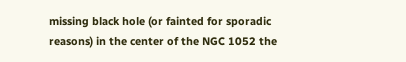missing black hole (or fainted for sporadic reasons) in the center of the NGC 1052 the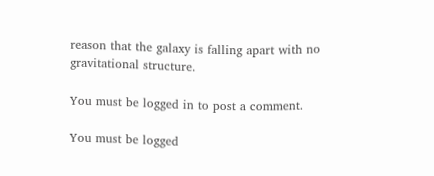reason that the galaxy is falling apart with no gravitational structure.

You must be logged in to post a comment.

You must be logged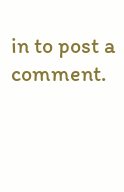in to post a comment.